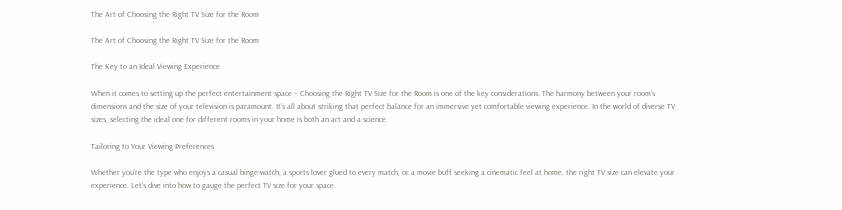The Art of Choosing the Right TV Size for the Room

The Art of Choosing the Right TV Size for the Room

The Key to an Ideal Viewing Experience

When it comes to setting up the perfect entertainment space – Choosing the Right TV Size for the Room is one of the key considerations. The harmony between your room’s dimensions and the size of your television is paramount. It’s all about striking that perfect balance for an immersive yet comfortable viewing experience. In the world of diverse TV sizes, selecting the ideal one for different rooms in your home is both an art and a science.

Tailoring to Your Viewing Preferences

Whether you’re the type who enjoys a casual binge-watch, a sports lover glued to every match, or a movie buff seeking a cinematic feel at home, the right TV size can elevate your experience. Let’s dive into how to gauge the perfect TV size for your space.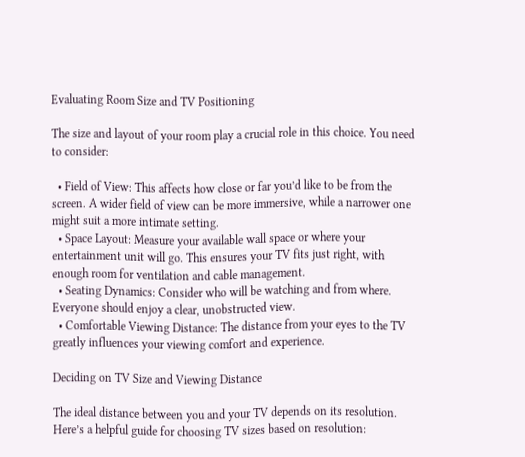Evaluating Room Size and TV Positioning

The size and layout of your room play a crucial role in this choice. You need to consider:

  • Field of View: This affects how close or far you’d like to be from the screen. A wider field of view can be more immersive, while a narrower one might suit a more intimate setting.
  • Space Layout: Measure your available wall space or where your entertainment unit will go. This ensures your TV fits just right, with enough room for ventilation and cable management.
  • Seating Dynamics: Consider who will be watching and from where. Everyone should enjoy a clear, unobstructed view.
  • Comfortable Viewing Distance: The distance from your eyes to the TV greatly influences your viewing comfort and experience.

Deciding on TV Size and Viewing Distance

The ideal distance between you and your TV depends on its resolution. Here’s a helpful guide for choosing TV sizes based on resolution: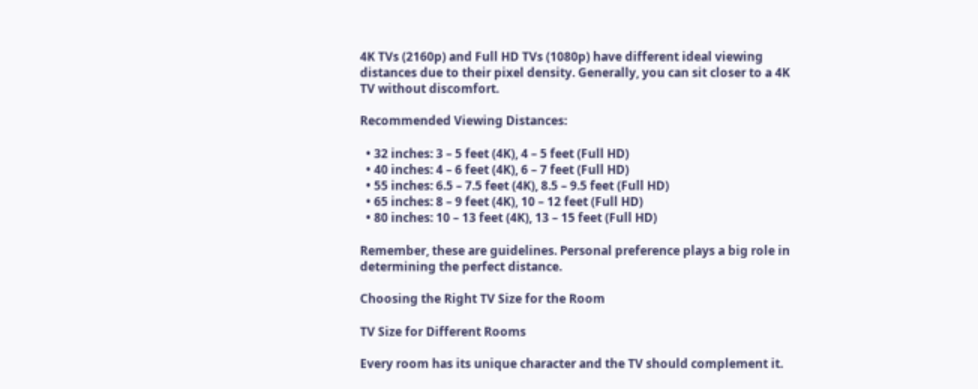4K TVs (2160p) and Full HD TVs (1080p) have different ideal viewing distances due to their pixel density. Generally, you can sit closer to a 4K TV without discomfort.

Recommended Viewing Distances:

  • 32 inches: 3 – 5 feet (4K), 4 – 5 feet (Full HD)
  • 40 inches: 4 – 6 feet (4K), 6 – 7 feet (Full HD)
  • 55 inches: 6.5 – 7.5 feet (4K), 8.5 – 9.5 feet (Full HD)
  • 65 inches: 8 – 9 feet (4K), 10 – 12 feet (Full HD)
  • 80 inches: 10 – 13 feet (4K), 13 – 15 feet (Full HD)

Remember, these are guidelines. Personal preference plays a big role in determining the perfect distance.

Choosing the Right TV Size for the Room

TV Size for Different Rooms

Every room has its unique character and the TV should complement it.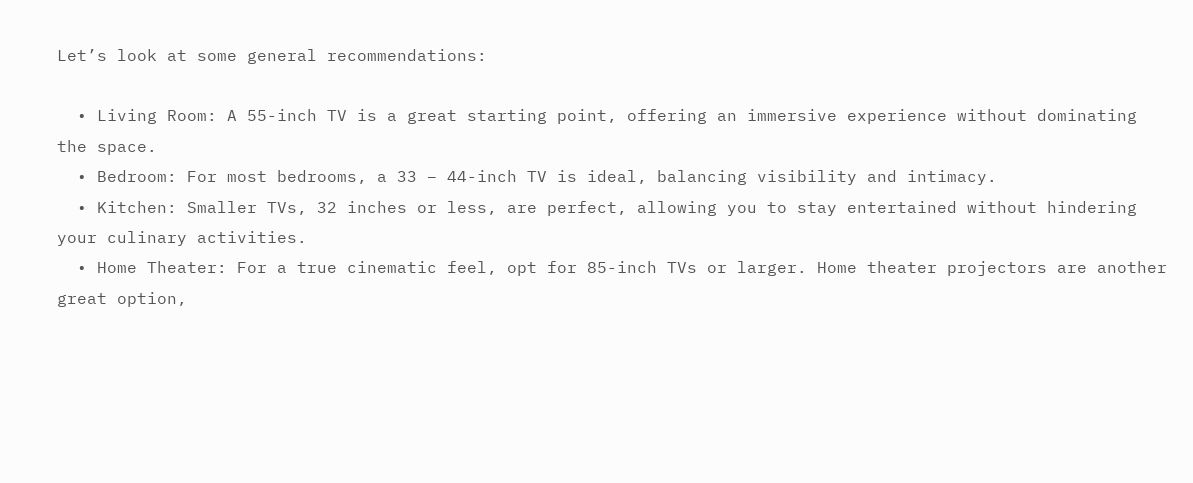Let’s look at some general recommendations:

  • Living Room: A 55-inch TV is a great starting point, offering an immersive experience without dominating the space.
  • Bedroom: For most bedrooms, a 33 – 44-inch TV is ideal, balancing visibility and intimacy.
  • Kitchen: Smaller TVs, 32 inches or less, are perfect, allowing you to stay entertained without hindering your culinary activities.
  • Home Theater: For a true cinematic feel, opt for 85-inch TVs or larger. Home theater projectors are another great option,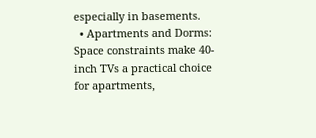especially in basements.
  • Apartments and Dorms: Space constraints make 40-inch TVs a practical choice for apartments,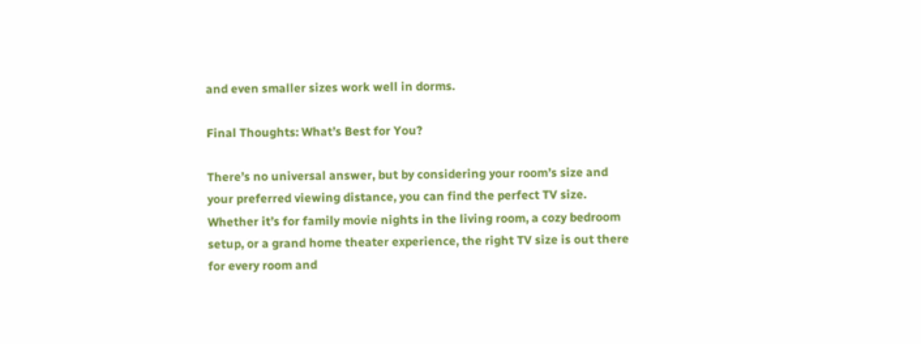and even smaller sizes work well in dorms.

Final Thoughts: What’s Best for You?

There’s no universal answer, but by considering your room’s size and your preferred viewing distance, you can find the perfect TV size. Whether it’s for family movie nights in the living room, a cozy bedroom setup, or a grand home theater experience, the right TV size is out there for every room and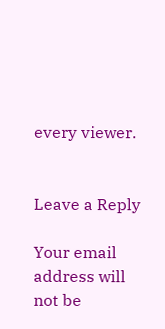every viewer.


Leave a Reply

Your email address will not be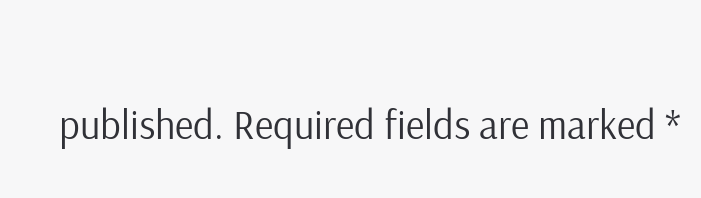published. Required fields are marked *